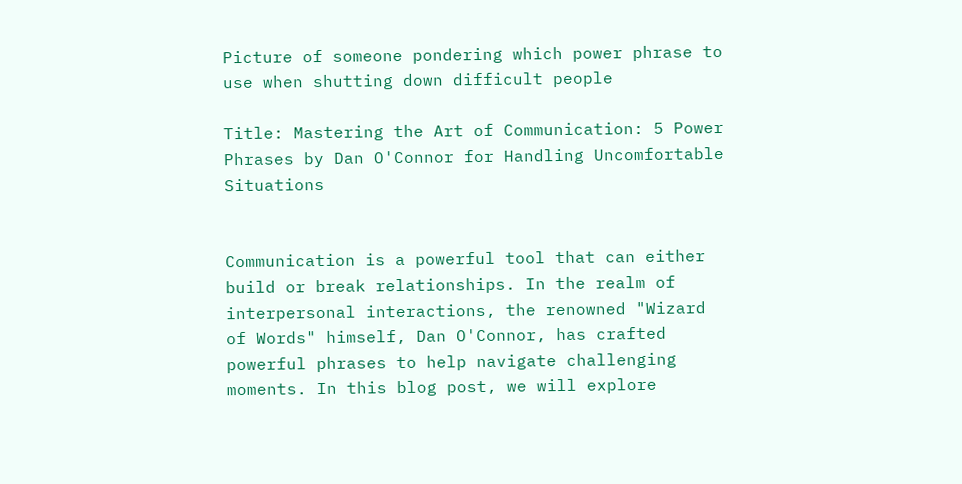Picture of someone pondering which power phrase to use when shutting down difficult people

Title: Mastering the Art of Communication: 5 Power Phrases by Dan O'Connor for Handling Uncomfortable Situations


Communication is a powerful tool that can either build or break relationships. In the realm of interpersonal interactions, the renowned "Wizard of Words" himself, Dan O'Connor, has crafted powerful phrases to help navigate challenging moments. In this blog post, we will explore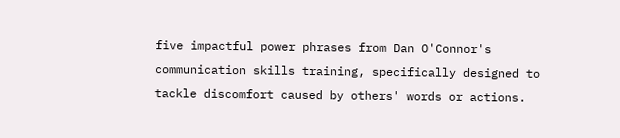five impactful power phrases from Dan O'Connor's communication skills training, specifically designed to tackle discomfort caused by others' words or actions.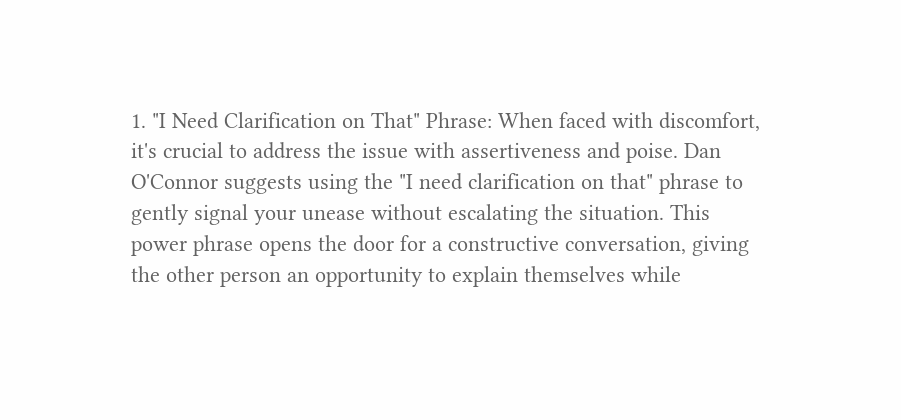1. "I Need Clarification on That" Phrase: When faced with discomfort, it's crucial to address the issue with assertiveness and poise. Dan O'Connor suggests using the "I need clarification on that" phrase to gently signal your unease without escalating the situation. This power phrase opens the door for a constructive conversation, giving the other person an opportunity to explain themselves while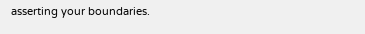asserting your boundaries.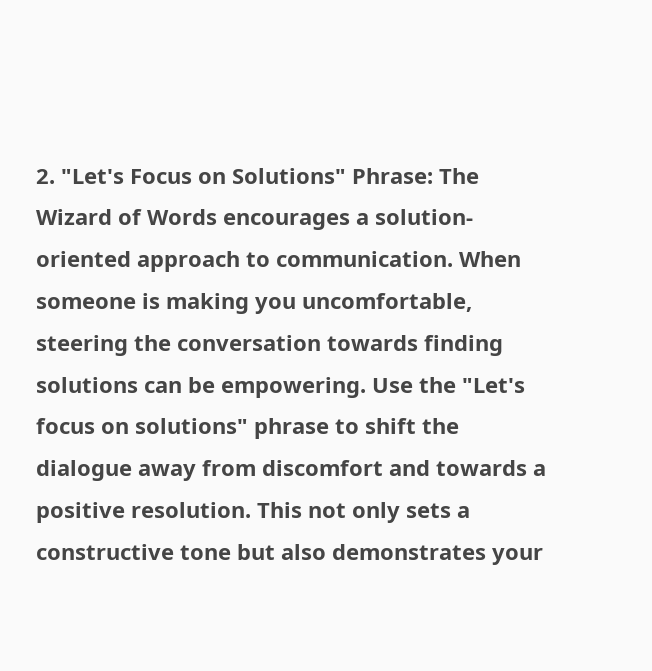2. "Let's Focus on Solutions" Phrase: The Wizard of Words encourages a solution-oriented approach to communication. When someone is making you uncomfortable, steering the conversation towards finding solutions can be empowering. Use the "Let's focus on solutions" phrase to shift the dialogue away from discomfort and towards a positive resolution. This not only sets a constructive tone but also demonstrates your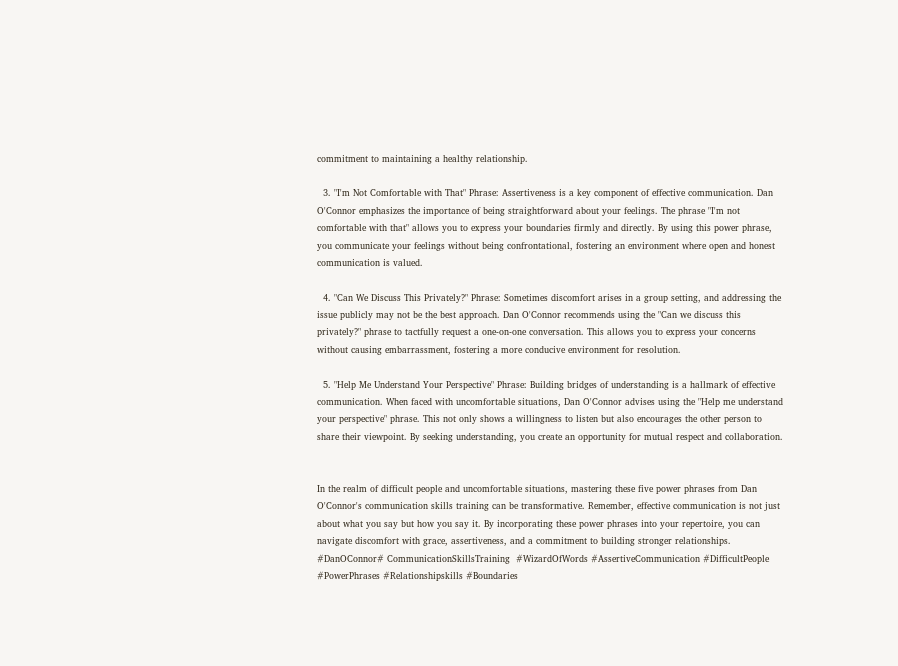commitment to maintaining a healthy relationship.

  3. "I'm Not Comfortable with That" Phrase: Assertiveness is a key component of effective communication. Dan O'Connor emphasizes the importance of being straightforward about your feelings. The phrase "I'm not comfortable with that" allows you to express your boundaries firmly and directly. By using this power phrase, you communicate your feelings without being confrontational, fostering an environment where open and honest communication is valued.

  4. "Can We Discuss This Privately?" Phrase: Sometimes discomfort arises in a group setting, and addressing the issue publicly may not be the best approach. Dan O'Connor recommends using the "Can we discuss this privately?" phrase to tactfully request a one-on-one conversation. This allows you to express your concerns without causing embarrassment, fostering a more conducive environment for resolution.

  5. "Help Me Understand Your Perspective" Phrase: Building bridges of understanding is a hallmark of effective communication. When faced with uncomfortable situations, Dan O'Connor advises using the "Help me understand your perspective" phrase. This not only shows a willingness to listen but also encourages the other person to share their viewpoint. By seeking understanding, you create an opportunity for mutual respect and collaboration.


In the realm of difficult people and uncomfortable situations, mastering these five power phrases from Dan O'Connor's communication skills training can be transformative. Remember, effective communication is not just about what you say but how you say it. By incorporating these power phrases into your repertoire, you can navigate discomfort with grace, assertiveness, and a commitment to building stronger relationships.   #DanOConnor# CommunicationSkillsTraining  #WizardOfWords #AssertiveCommunication #DifficultPeople #PowerPhrases #Relationshipskills #Boundaries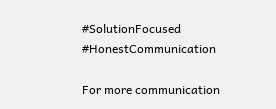#SolutionFocused #HonestCommunication

For more communication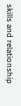skills and relationship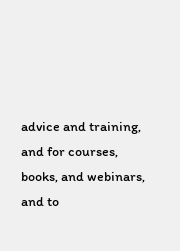advice and training, and for courses, books, and webinars, and to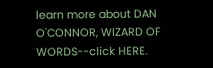learn more about DAN O'CONNOR, WIZARD OF WORDS--click HERE.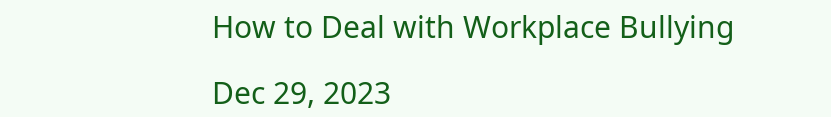How to Deal with Workplace Bullying

Dec 29, 2023